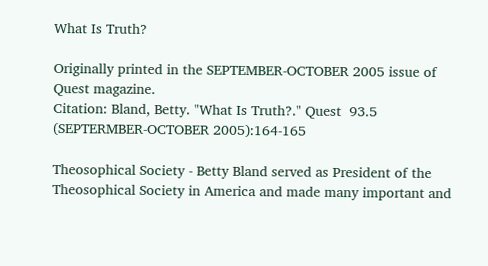What Is Truth?

Originally printed in the SEPTEMBER-OCTOBER 2005 issue of Quest magazine.
Citation: Bland, Betty. "What Is Truth?." Quest  93.5 (SEPTERMBER-OCTOBER 2005):164-165

Theosophical Society - Betty Bland served as President of the Theosophical Society in America and made many important and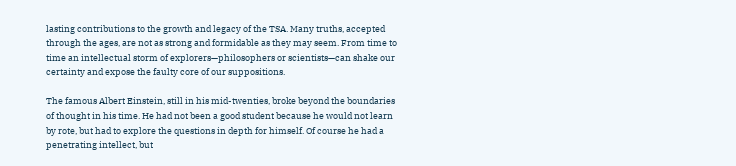lasting contributions to the growth and legacy of the TSA. Many truths, accepted through the ages, are not as strong and formidable as they may seem. From time to time an intellectual storm of explorers—philosophers or scientists—can shake our certainty and expose the faulty core of our suppositions.

The famous Albert Einstein, still in his mid-twenties, broke beyond the boundaries of thought in his time. He had not been a good student because he would not learn by rote, but had to explore the questions in depth for himself. Of course he had a penetrating intellect, but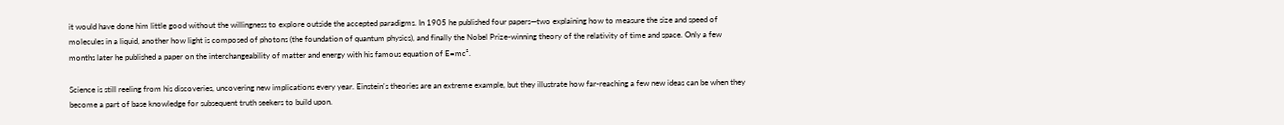it would have done him little good without the willingness to explore outside the accepted paradigms. In 1905 he published four papers—two explaining how to measure the size and speed of molecules in a liquid, another how light is composed of photons (the foundation of quantum physics), and finally the Nobel Prize-winning theory of the relativity of time and space. Only a few months later he published a paper on the interchangeability of matter and energy with his famous equation of E=mc².

Science is still reeling from his discoveries, uncovering new implications every year. Einstein's theories are an extreme example, but they illustrate how far-reaching a few new ideas can be when they become a part of base knowledge for subsequent truth seekers to build upon.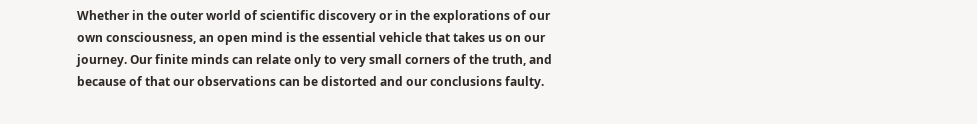Whether in the outer world of scientific discovery or in the explorations of our own consciousness, an open mind is the essential vehicle that takes us on our journey. Our finite minds can relate only to very small corners of the truth, and because of that our observations can be distorted and our conclusions faulty.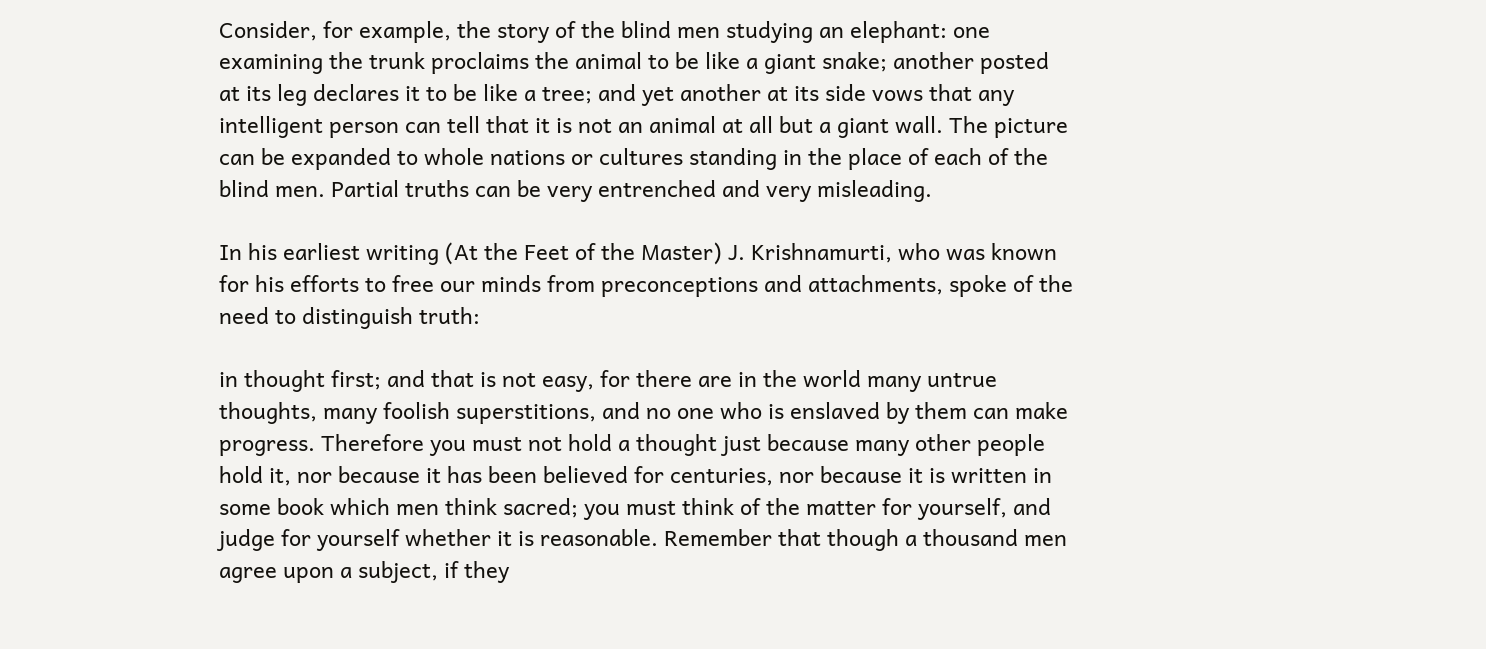Consider, for example, the story of the blind men studying an elephant: one examining the trunk proclaims the animal to be like a giant snake; another posted at its leg declares it to be like a tree; and yet another at its side vows that any intelligent person can tell that it is not an animal at all but a giant wall. The picture can be expanded to whole nations or cultures standing in the place of each of the blind men. Partial truths can be very entrenched and very misleading.

In his earliest writing (At the Feet of the Master) J. Krishnamurti, who was known for his efforts to free our minds from preconceptions and attachments, spoke of the need to distinguish truth:

in thought first; and that is not easy, for there are in the world many untrue thoughts, many foolish superstitions, and no one who is enslaved by them can make progress. Therefore you must not hold a thought just because many other people hold it, nor because it has been believed for centuries, nor because it is written in some book which men think sacred; you must think of the matter for yourself, and judge for yourself whether it is reasonable. Remember that though a thousand men agree upon a subject, if they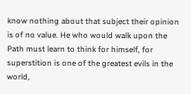know nothing about that subject their opinion is of no value. He who would walk upon the Path must learn to think for himself, for superstition is one of the greatest evils in the world,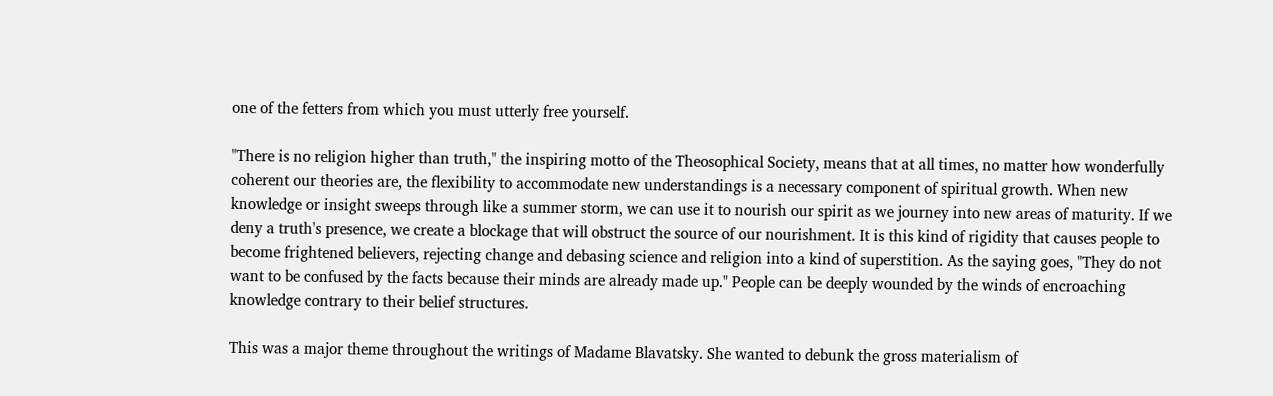one of the fetters from which you must utterly free yourself.

"There is no religion higher than truth," the inspiring motto of the Theosophical Society, means that at all times, no matter how wonderfully coherent our theories are, the flexibility to accommodate new understandings is a necessary component of spiritual growth. When new knowledge or insight sweeps through like a summer storm, we can use it to nourish our spirit as we journey into new areas of maturity. If we deny a truth's presence, we create a blockage that will obstruct the source of our nourishment. It is this kind of rigidity that causes people to become frightened believers, rejecting change and debasing science and religion into a kind of superstition. As the saying goes, "They do not want to be confused by the facts because their minds are already made up." People can be deeply wounded by the winds of encroaching knowledge contrary to their belief structures.

This was a major theme throughout the writings of Madame Blavatsky. She wanted to debunk the gross materialism of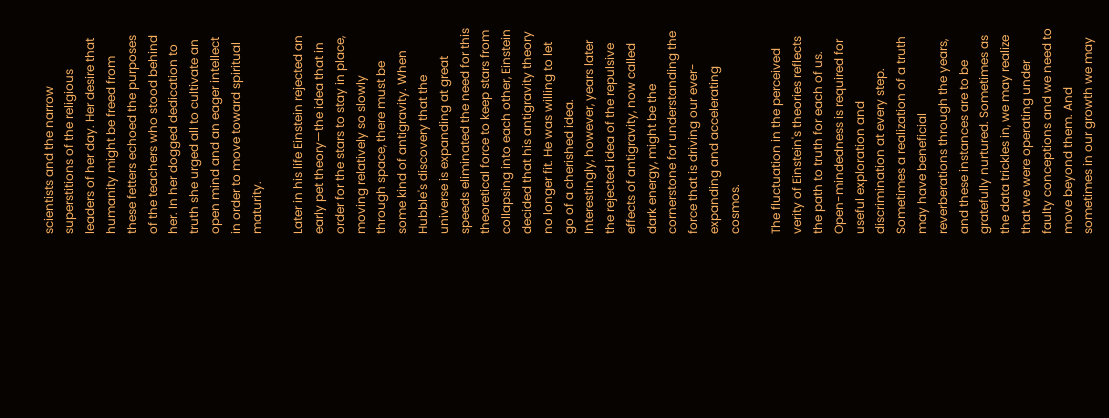scientists and the narrow superstitions of the religious leaders of her day. Her desire that humanity might be freed from these fetters echoed the purposes of the teachers who stood behind her. In her dogged dedication to truth she urged all to cultivate an open mind and an eager intellect in order to move toward spiritual maturity.

Later in his life Einstein rejected an early pet theory—the idea that in order for the stars to stay in place, moving relatively so slowly through space, there must be some kind of antigravity. When Hubble's discovery that the universe is expanding at great speeds eliminated the need for this theoretical force to keep stars from collapsing into each other, Einstein decided that his antigravity theory no longer fit. He was willing to let go of a cherished idea. Interestingly, however, years later the rejected idea of the repulsive effects of antigravity, now called dark energy, might be the cornerstone for understanding the force that is driving our ever-expanding and accelerating cosmos.

The fluctuation in the perceived verity of Einstein's theories reflects the path to truth for each of us. Open-mindedness is required for useful exploration and discrimination at every step. Sometimes a realization of a truth may have beneficial reverberations through the years, and these instances are to be gratefully nurtured. Sometimes as the data trickles in, we may realize that we were operating under faulty conceptions and we need to move beyond them. And sometimes in our growth we may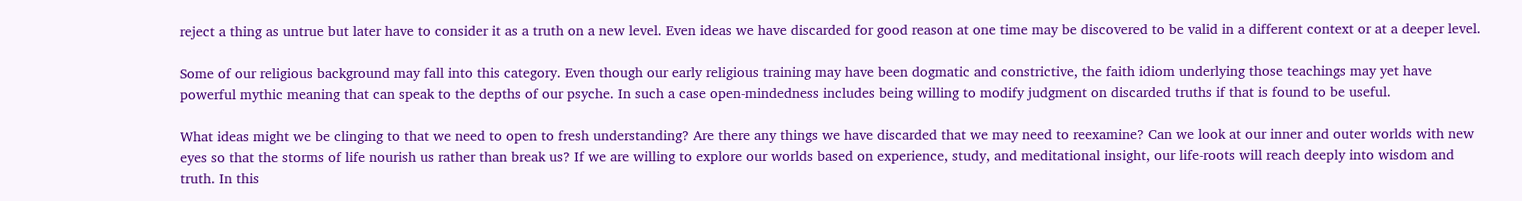reject a thing as untrue but later have to consider it as a truth on a new level. Even ideas we have discarded for good reason at one time may be discovered to be valid in a different context or at a deeper level.

Some of our religious background may fall into this category. Even though our early religious training may have been dogmatic and constrictive, the faith idiom underlying those teachings may yet have powerful mythic meaning that can speak to the depths of our psyche. In such a case open-mindedness includes being willing to modify judgment on discarded truths if that is found to be useful.

What ideas might we be clinging to that we need to open to fresh understanding? Are there any things we have discarded that we may need to reexamine? Can we look at our inner and outer worlds with new eyes so that the storms of life nourish us rather than break us? If we are willing to explore our worlds based on experience, study, and meditational insight, our life-roots will reach deeply into wisdom and truth. In this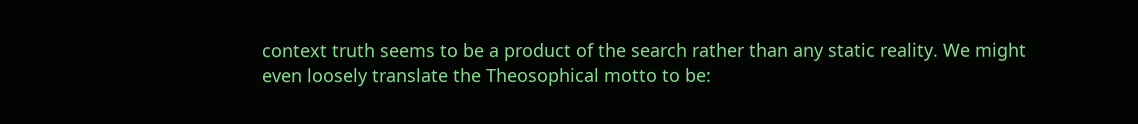context truth seems to be a product of the search rather than any static reality. We might even loosely translate the Theosophical motto to be: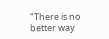"There is no better way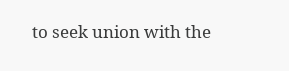to seek union with the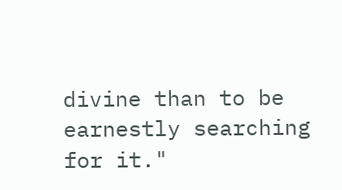divine than to be earnestly searching for it."